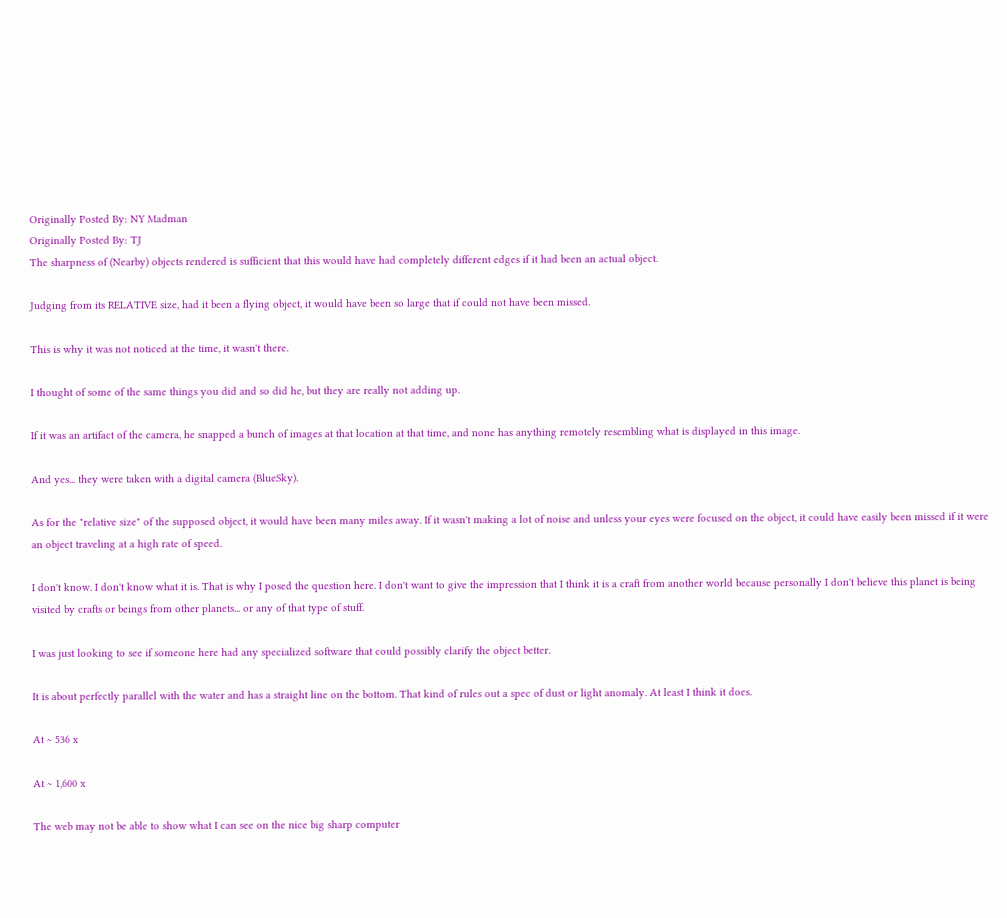Originally Posted By: NY Madman
Originally Posted By: TJ
The sharpness of (Nearby) objects rendered is sufficient that this would have had completely different edges if it had been an actual object.

Judging from its RELATIVE size, had it been a flying object, it would have been so large that if could not have been missed.

This is why it was not noticed at the time, it wasn't there.

I thought of some of the same things you did and so did he, but they are really not adding up.

If it was an artifact of the camera, he snapped a bunch of images at that location at that time, and none has anything remotely resembling what is displayed in this image.

And yes... they were taken with a digital camera (BlueSky).

As for the "relative size" of the supposed object, it would have been many miles away. If it wasn't making a lot of noise and unless your eyes were focused on the object, it could have easily been missed if it were an object traveling at a high rate of speed.

I don't know. I don't know what it is. That is why I posed the question here. I don't want to give the impression that I think it is a craft from another world because personally I don't believe this planet is being visited by crafts or beings from other planets... or any of that type of stuff.

I was just looking to see if someone here had any specialized software that could possibly clarify the object better.

It is about perfectly parallel with the water and has a straight line on the bottom. That kind of rules out a spec of dust or light anomaly. At least I think it does.

At ~ 536 x

At ~ 1,600 x

The web may not be able to show what I can see on the nice big sharp computer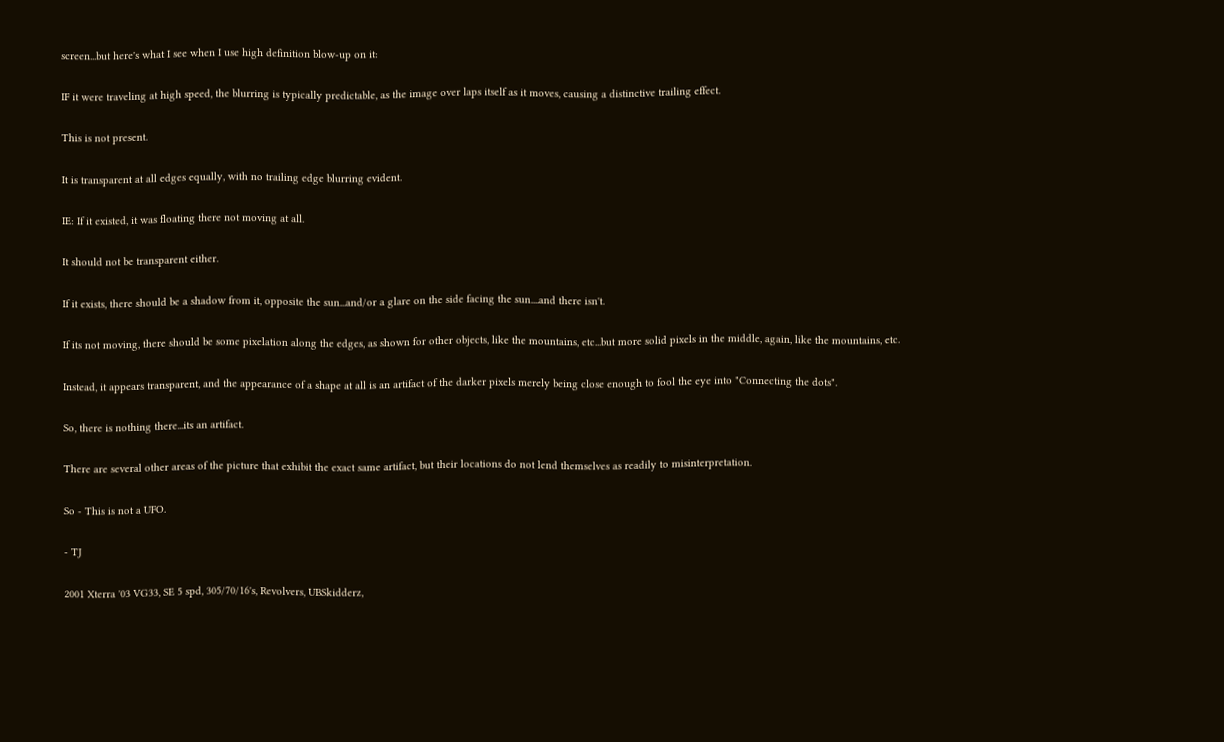screen...but here's what I see when I use high definition blow-up on it:

IF it were traveling at high speed, the blurring is typically predictable, as the image over laps itself as it moves, causing a distinctive trailing effect.

This is not present.

It is transparent at all edges equally, with no trailing edge blurring evident.

IE: If it existed, it was floating there not moving at all.

It should not be transparent either.

If it exists, there should be a shadow from it, opposite the sun...and/or a glare on the side facing the sun....and there isn't.

If its not moving, there should be some pixelation along the edges, as shown for other objects, like the mountains, etc...but more solid pixels in the middle, again, like the mountains, etc.

Instead, it appears transparent, and the appearance of a shape at all is an artifact of the darker pixels merely being close enough to fool the eye into "Connecting the dots".

So, there is nothing there...its an artifact.

There are several other areas of the picture that exhibit the exact same artifact, but their locations do not lend themselves as readily to misinterpretation.

So - This is not a UFO.

- TJ

2001 Xterra '03 VG33, SE 5 spd, 305/70/16's, Revolvers, UBSkidderz,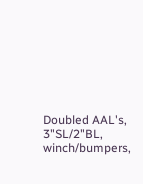Doubled AAL's, 3"SL/2"BL, winch/bumpers,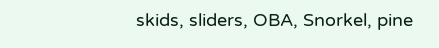skids, sliders, OBA, Snorkel, pine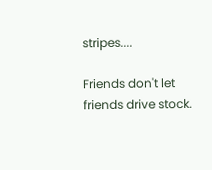stripes....

Friends don't let friends drive stock.